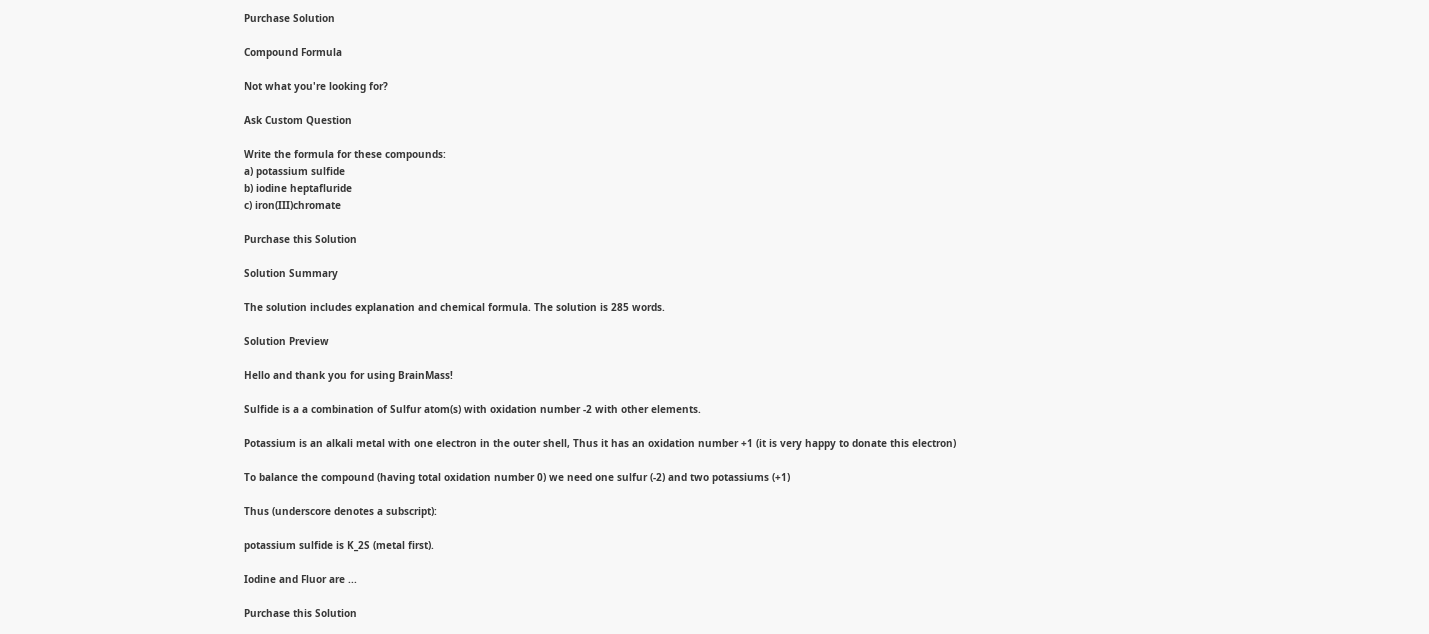Purchase Solution

Compound Formula

Not what you're looking for?

Ask Custom Question

Write the formula for these compounds:
a) potassium sulfide
b) iodine heptafluride
c) iron(III)chromate

Purchase this Solution

Solution Summary

The solution includes explanation and chemical formula. The solution is 285 words.

Solution Preview

Hello and thank you for using BrainMass!

Sulfide is a a combination of Sulfur atom(s) with oxidation number -2 with other elements.

Potassium is an alkali metal with one electron in the outer shell, Thus it has an oxidation number +1 (it is very happy to donate this electron)

To balance the compound (having total oxidation number 0) we need one sulfur (-2) and two potassiums (+1)

Thus (underscore denotes a subscript):

potassium sulfide is K_2S (metal first).

Iodine and Fluor are ...

Purchase this Solution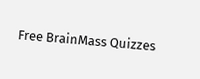Free BrainMass Quizzes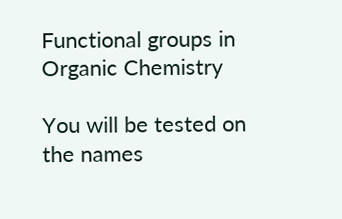Functional groups in Organic Chemistry

You will be tested on the names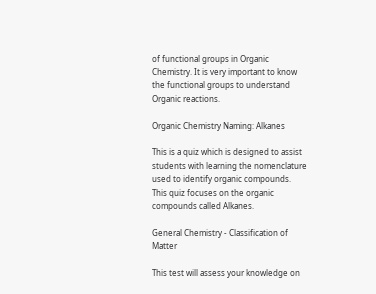of functional groups in Organic Chemistry. It is very important to know the functional groups to understand Organic reactions.

Organic Chemistry Naming: Alkanes

This is a quiz which is designed to assist students with learning the nomenclature used to identify organic compounds. This quiz focuses on the organic compounds called Alkanes.

General Chemistry - Classification of Matter

This test will assess your knowledge on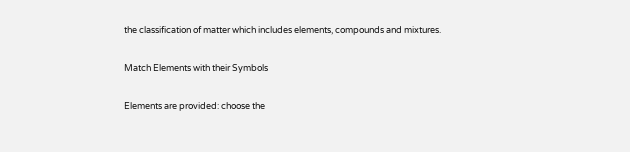the classification of matter which includes elements, compounds and mixtures.

Match Elements with their Symbols

Elements are provided: choose the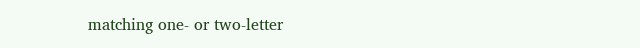matching one- or two-letter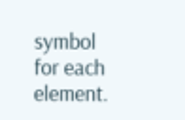symbol for each element.